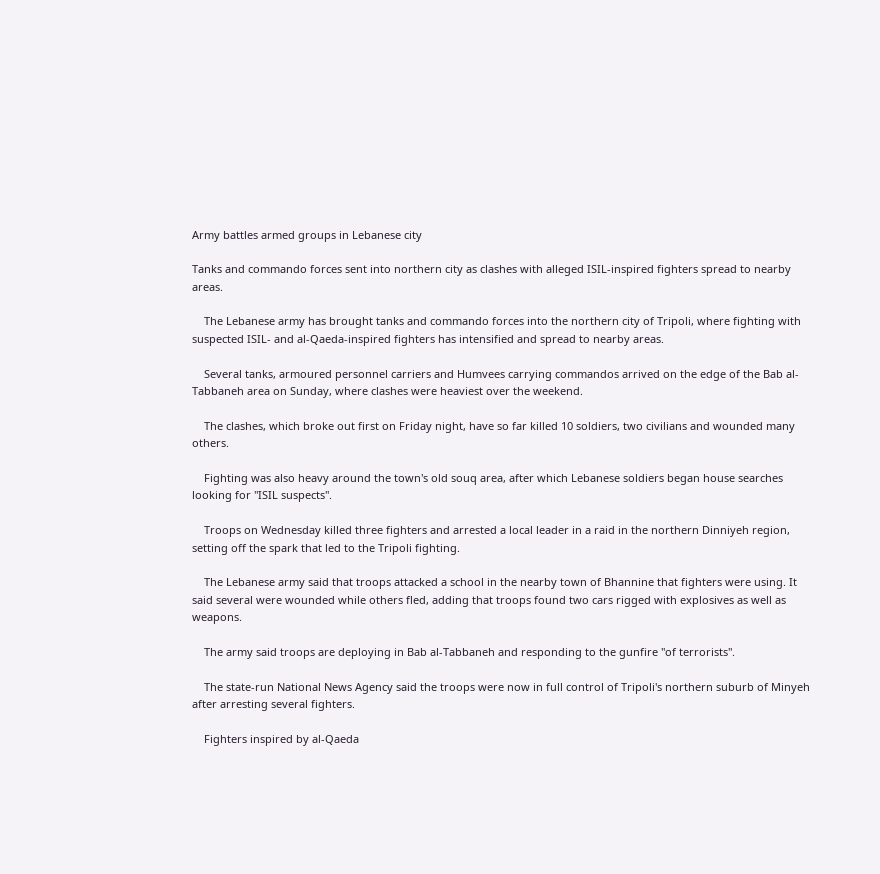Army battles armed groups in Lebanese city

Tanks and commando forces sent into northern city as clashes with alleged ISIL-inspired fighters spread to nearby areas.

    The Lebanese army has brought tanks and commando forces into the northern city of Tripoli, where fighting with suspected ISIL- and al-Qaeda-inspired fighters has intensified and spread to nearby areas.

    Several tanks, armoured personnel carriers and Humvees carrying commandos arrived on the edge of the Bab al-Tabbaneh area on Sunday, where clashes were heaviest over the weekend.

    The clashes, which broke out first on Friday night, have so far killed 10 soldiers, two civilians and wounded many others.

    Fighting was also heavy around the town's old souq area, after which Lebanese soldiers began house searches looking for "ISIL suspects".

    Troops on Wednesday killed three fighters and arrested a local leader in a raid in the northern Dinniyeh region, setting off the spark that led to the Tripoli fighting.

    The Lebanese army said that troops attacked a school in the nearby town of Bhannine that fighters were using. It said several were wounded while others fled, adding that troops found two cars rigged with explosives as well as weapons.

    The army said troops are deploying in Bab al-Tabbaneh and responding to the gunfire "of terrorists".

    The state-run National News Agency said the troops were now in full control of Tripoli's northern suburb of Minyeh after arresting several fighters.

    Fighters inspired by al-Qaeda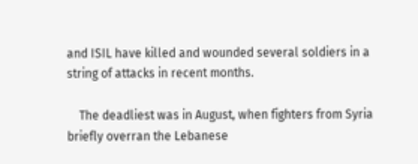and ISIL have killed and wounded several soldiers in a string of attacks in recent months.

    The deadliest was in August, when fighters from Syria briefly overran the Lebanese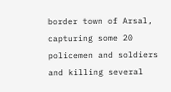border town of Arsal, capturing some 20 policemen and soldiers and killing several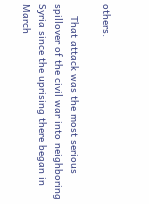others.

    That attack was the most serious spillover of the civil war into neighboring Syria since the uprising there began in March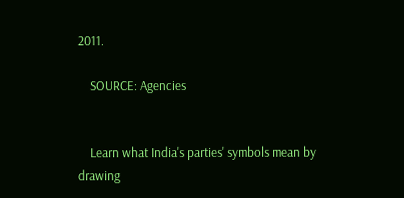2011.

    SOURCE: Agencies


    Learn what India's parties' symbols mean by drawing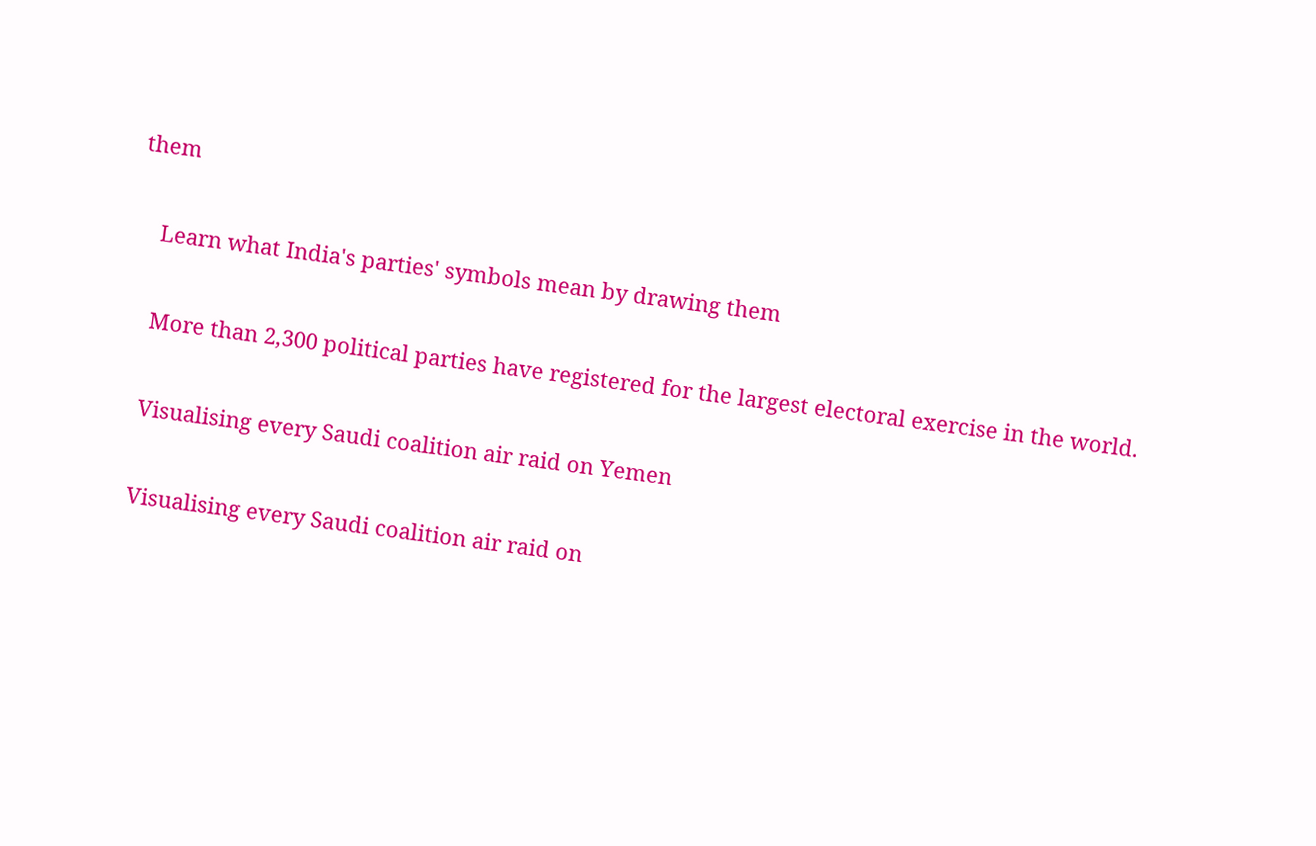them

    Learn what India's parties' symbols mean by drawing them

    More than 2,300 political parties have registered for the largest electoral exercise in the world.

    Visualising every Saudi coalition air raid on Yemen

    Visualising every Saudi coalition air raid on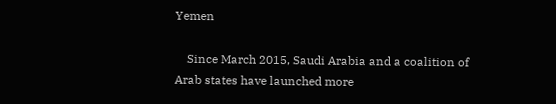Yemen

    Since March 2015, Saudi Arabia and a coalition of Arab states have launched more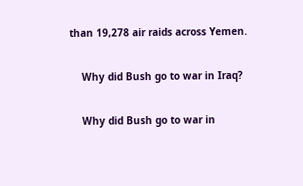than 19,278 air raids across Yemen.

    Why did Bush go to war in Iraq?

    Why did Bush go to war in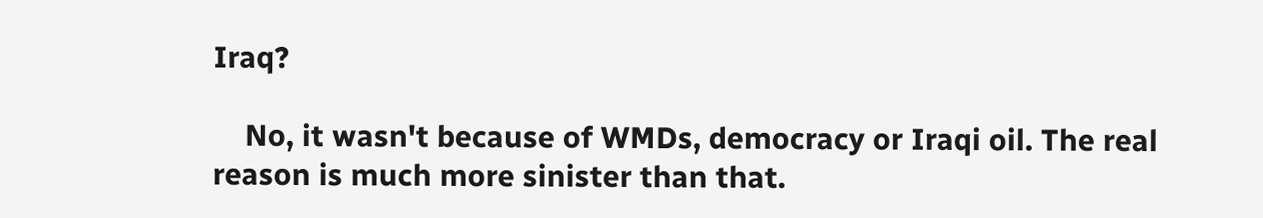Iraq?

    No, it wasn't because of WMDs, democracy or Iraqi oil. The real reason is much more sinister than that.